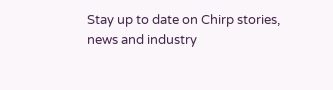Stay up to date on Chirp stories, news and industry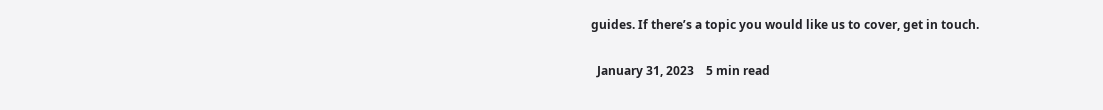guides. If there’s a topic you would like us to cover, get in touch.

  January 31, 2023    5 min read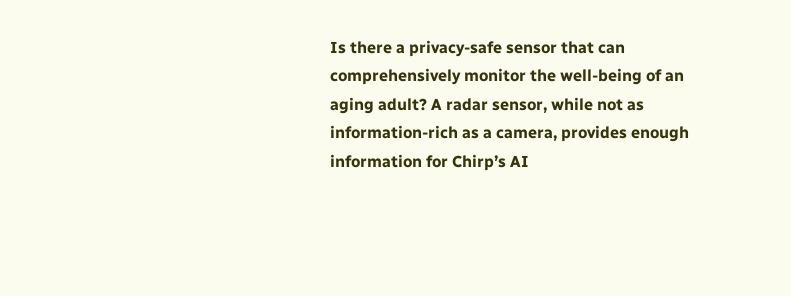Is there a privacy-safe sensor that can comprehensively monitor the well-being of an aging adult? A radar sensor, while not as information-rich as a camera, provides enough information for Chirp’s AI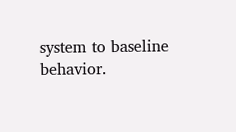system to baseline behavior.